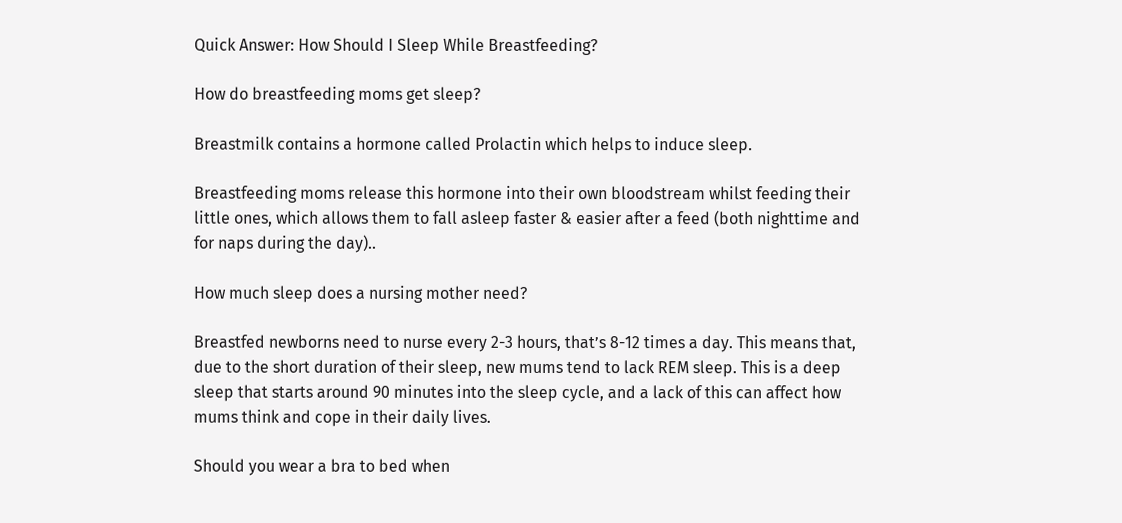Quick Answer: How Should I Sleep While Breastfeeding?

How do breastfeeding moms get sleep?

Breastmilk contains a hormone called Prolactin which helps to induce sleep.

Breastfeeding moms release this hormone into their own bloodstream whilst feeding their little ones, which allows them to fall asleep faster & easier after a feed (both nighttime and for naps during the day)..

How much sleep does a nursing mother need?

Breastfed newborns need to nurse every 2-3 hours, that’s 8-12 times a day. This means that, due to the short duration of their sleep, new mums tend to lack REM sleep. This is a deep sleep that starts around 90 minutes into the sleep cycle, and a lack of this can affect how mums think and cope in their daily lives.

Should you wear a bra to bed when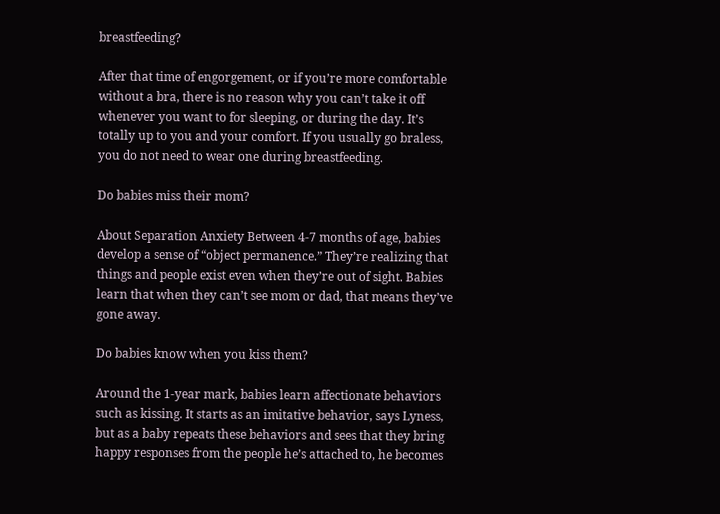breastfeeding?

After that time of engorgement, or if you’re more comfortable without a bra, there is no reason why you can’t take it off whenever you want to for sleeping, or during the day. It’s totally up to you and your comfort. If you usually go braless, you do not need to wear one during breastfeeding.

Do babies miss their mom?

About Separation Anxiety Between 4-7 months of age, babies develop a sense of “object permanence.” They’re realizing that things and people exist even when they’re out of sight. Babies learn that when they can’t see mom or dad, that means they’ve gone away.

Do babies know when you kiss them?

Around the 1-year mark, babies learn affectionate behaviors such as kissing. It starts as an imitative behavior, says Lyness, but as a baby repeats these behaviors and sees that they bring happy responses from the people he’s attached to, he becomes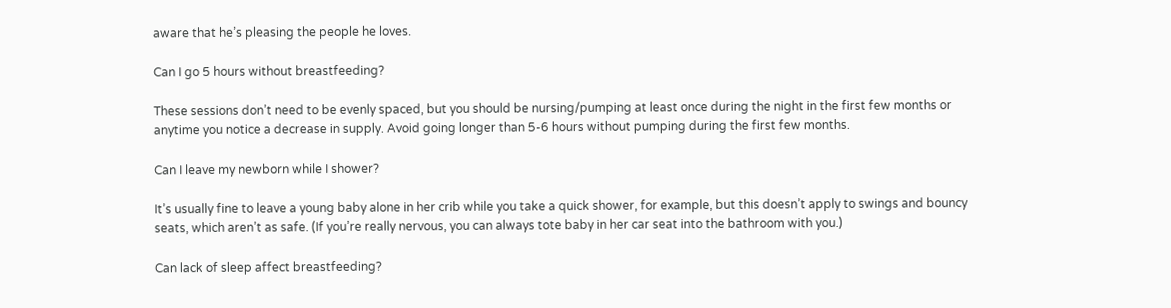aware that he’s pleasing the people he loves.

Can I go 5 hours without breastfeeding?

These sessions don’t need to be evenly spaced, but you should be nursing/pumping at least once during the night in the first few months or anytime you notice a decrease in supply. Avoid going longer than 5-6 hours without pumping during the first few months.

Can I leave my newborn while I shower?

It’s usually fine to leave a young baby alone in her crib while you take a quick shower, for example, but this doesn’t apply to swings and bouncy seats, which aren’t as safe. (If you’re really nervous, you can always tote baby in her car seat into the bathroom with you.)

Can lack of sleep affect breastfeeding?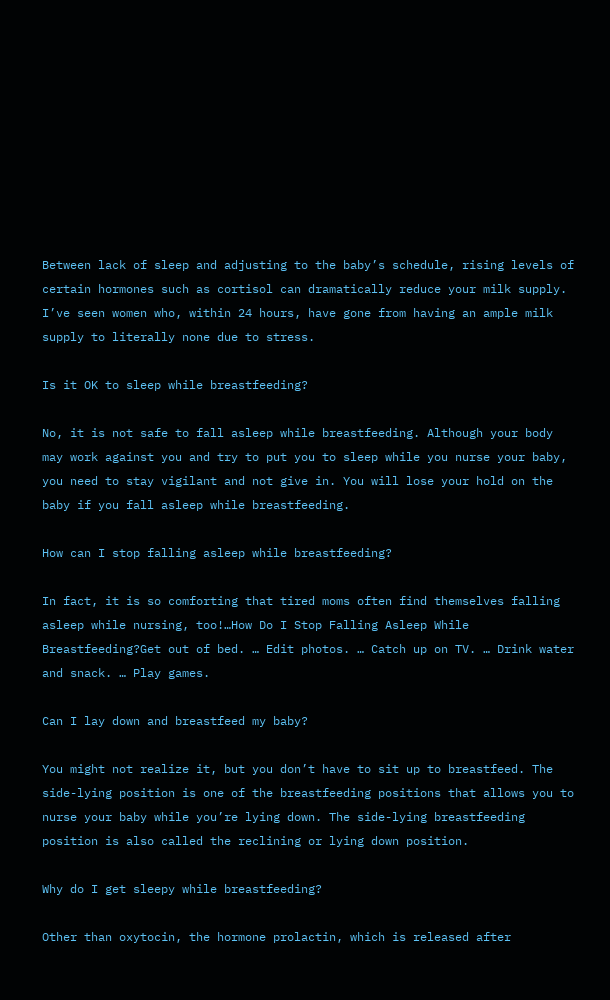Between lack of sleep and adjusting to the baby’s schedule, rising levels of certain hormones such as cortisol can dramatically reduce your milk supply. I’ve seen women who, within 24 hours, have gone from having an ample milk supply to literally none due to stress.

Is it OK to sleep while breastfeeding?

No, it is not safe to fall asleep while breastfeeding. Although your body may work against you and try to put you to sleep while you nurse your baby, you need to stay vigilant and not give in. You will lose your hold on the baby if you fall asleep while breastfeeding.

How can I stop falling asleep while breastfeeding?

In fact, it is so comforting that tired moms often find themselves falling asleep while nursing, too!…How Do I Stop Falling Asleep While Breastfeeding?Get out of bed. … Edit photos. … Catch up on TV. … Drink water and snack. … Play games.

Can I lay down and breastfeed my baby?

You might not realize it, but you don’t have to sit up to breastfeed. The side-lying position is one of the breastfeeding positions that allows you to nurse your baby while you’re lying down. The side-lying breastfeeding position is also called the reclining or lying down position.

Why do I get sleepy while breastfeeding?

Other than oxytocin, the hormone prolactin, which is released after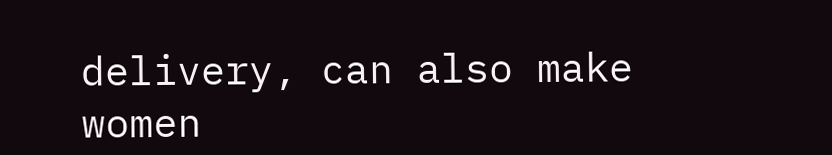delivery, can also make women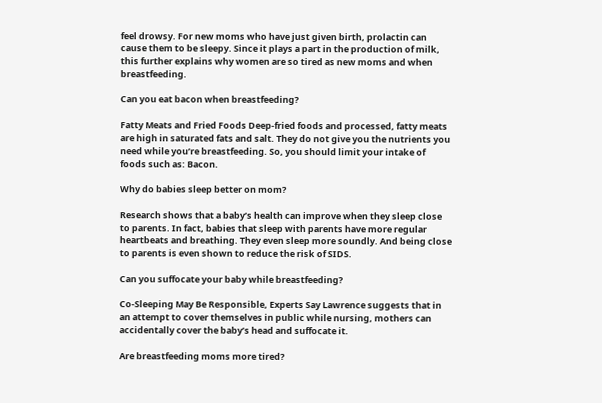feel drowsy. For new moms who have just given birth, prolactin can cause them to be sleepy. Since it plays a part in the production of milk, this further explains why women are so tired as new moms and when breastfeeding.

Can you eat bacon when breastfeeding?

Fatty Meats and Fried Foods Deep-fried foods and processed, fatty meats are high in saturated fats and salt. They do not give you the nutrients you need while you’re breastfeeding. So, you should limit your intake of foods such as: Bacon.

Why do babies sleep better on mom?

Research shows that a baby’s health can improve when they sleep close to parents. In fact, babies that sleep with parents have more regular heartbeats and breathing. They even sleep more soundly. And being close to parents is even shown to reduce the risk of SIDS.

Can you suffocate your baby while breastfeeding?

Co-Sleeping May Be Responsible, Experts Say Lawrence suggests that in an attempt to cover themselves in public while nursing, mothers can accidentally cover the baby’s head and suffocate it.

Are breastfeeding moms more tired?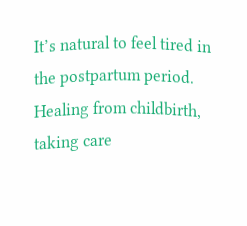It’s natural to feel tired in the postpartum period. Healing from childbirth, taking care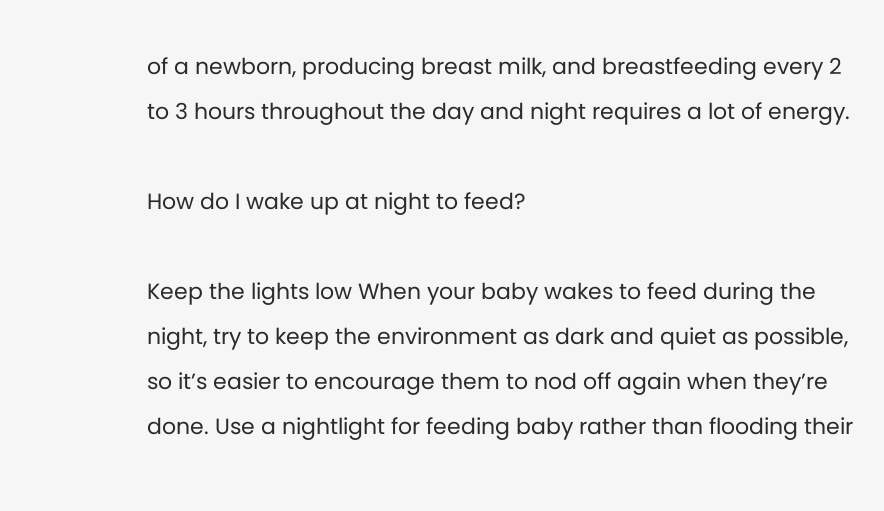of a newborn, producing breast milk, and breastfeeding every 2 to 3 hours throughout the day and night requires a lot of energy.

How do I wake up at night to feed?

Keep the lights low When your baby wakes to feed during the night, try to keep the environment as dark and quiet as possible, so it’s easier to encourage them to nod off again when they’re done. Use a nightlight for feeding baby rather than flooding their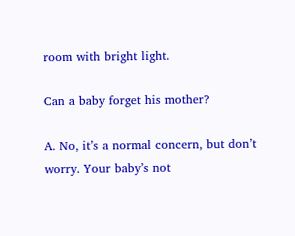room with bright light.

Can a baby forget his mother?

A. No, it’s a normal concern, but don’t worry. Your baby’s not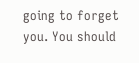going to forget you. You should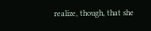realize, though, that she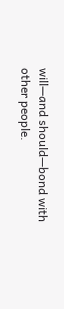will—and should—bond with other people.